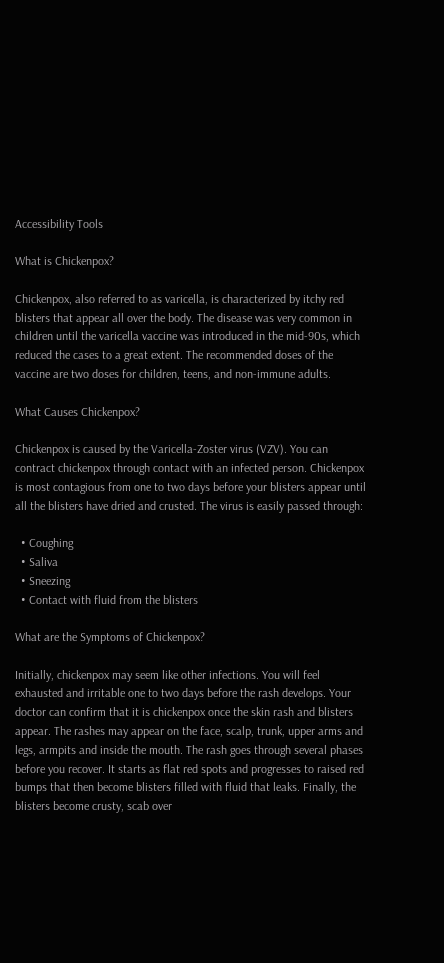Accessibility Tools

What is Chickenpox?

Chickenpox, also referred to as varicella, is characterized by itchy red blisters that appear all over the body. The disease was very common in children until the varicella vaccine was introduced in the mid-90s, which reduced the cases to a great extent. The recommended doses of the vaccine are two doses for children, teens, and non-immune adults.

What Causes Chickenpox?

Chickenpox is caused by the Varicella-Zoster virus (VZV). You can contract chickenpox through contact with an infected person. Chickenpox is most contagious from one to two days before your blisters appear until all the blisters have dried and crusted. The virus is easily passed through:

  • Coughing
  • Saliva
  • Sneezing
  • Contact with fluid from the blisters

What are the Symptoms of Chickenpox?

Initially, chickenpox may seem like other infections. You will feel exhausted and irritable one to two days before the rash develops. Your doctor can confirm that it is chickenpox once the skin rash and blisters appear. The rashes may appear on the face, scalp, trunk, upper arms and legs, armpits and inside the mouth. The rash goes through several phases before you recover. It starts as flat red spots and progresses to raised red bumps that then become blisters filled with fluid that leaks. Finally, the blisters become crusty, scab over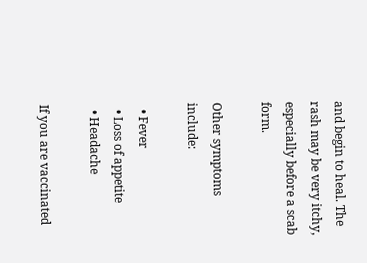and begin to heal. The rash may be very itchy, especially before a scab form.

Other symptoms include:

  • Fever
  • Loss of appetite
  • Headache

If you are vaccinated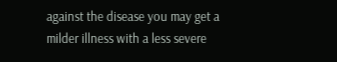against the disease you may get a milder illness with a less severe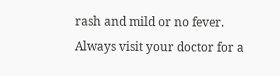rash and mild or no fever. Always visit your doctor for a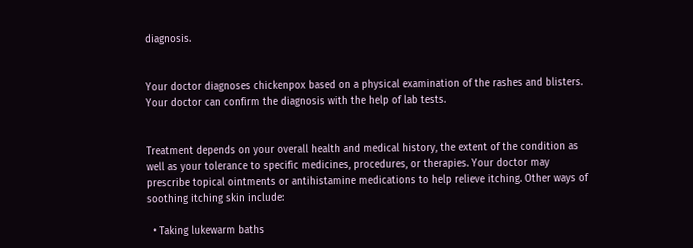diagnosis.


Your doctor diagnoses chickenpox based on a physical examination of the rashes and blisters. Your doctor can confirm the diagnosis with the help of lab tests.


Treatment depends on your overall health and medical history, the extent of the condition as well as your tolerance to specific medicines, procedures, or therapies. Your doctor may prescribe topical ointments or antihistamine medications to help relieve itching. Other ways of soothing itching skin include:

  • Taking lukewarm baths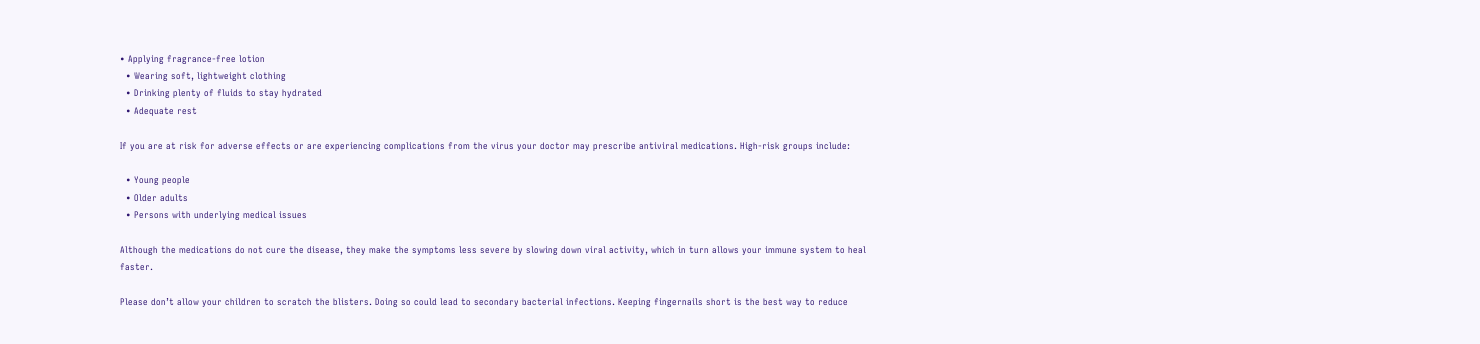• Applying fragrance-free lotion
  • Wearing soft, lightweight clothing
  • Drinking plenty of fluids to stay hydrated
  • Adequate rest

If you are at risk for adverse effects or are experiencing complications from the virus your doctor may prescribe antiviral medications. High-risk groups include:

  • Young people
  • Older adults
  • Persons with underlying medical issues

Although the medications do not cure the disease, they make the symptoms less severe by slowing down viral activity, which in turn allows your immune system to heal faster.

Please don’t allow your children to scratch the blisters. Doing so could lead to secondary bacterial infections. Keeping fingernails short is the best way to reduce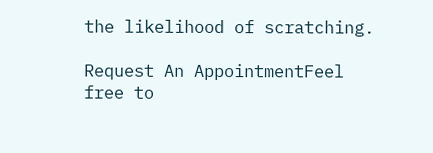the likelihood of scratching.

Request An AppointmentFeel free to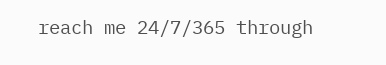reach me 24/7/365 through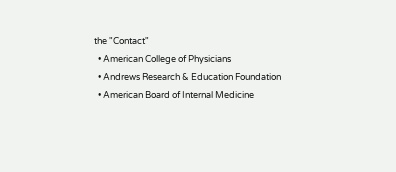the "Contact"
  • American College of Physicians
  • Andrews Research & Education Foundation
  • American Board of Internal Medicine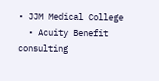• JJM Medical College
  • Acuity Benefit consulting